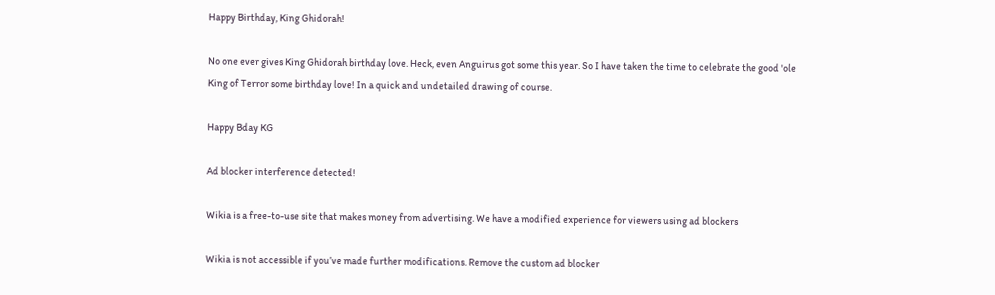Happy Birthday, King Ghidorah!

No one ever gives King Ghidorah birthday love. Heck, even Anguirus got some this year. So I have taken the time to celebrate the good 'ole King of Terror some birthday love! In a quick and undetailed drawing of course.

Happy Bday KG

Ad blocker interference detected!

Wikia is a free-to-use site that makes money from advertising. We have a modified experience for viewers using ad blockers

Wikia is not accessible if you’ve made further modifications. Remove the custom ad blocker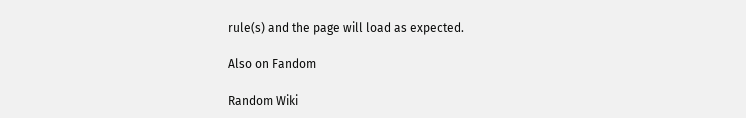rule(s) and the page will load as expected.

Also on Fandom

Random Wiki